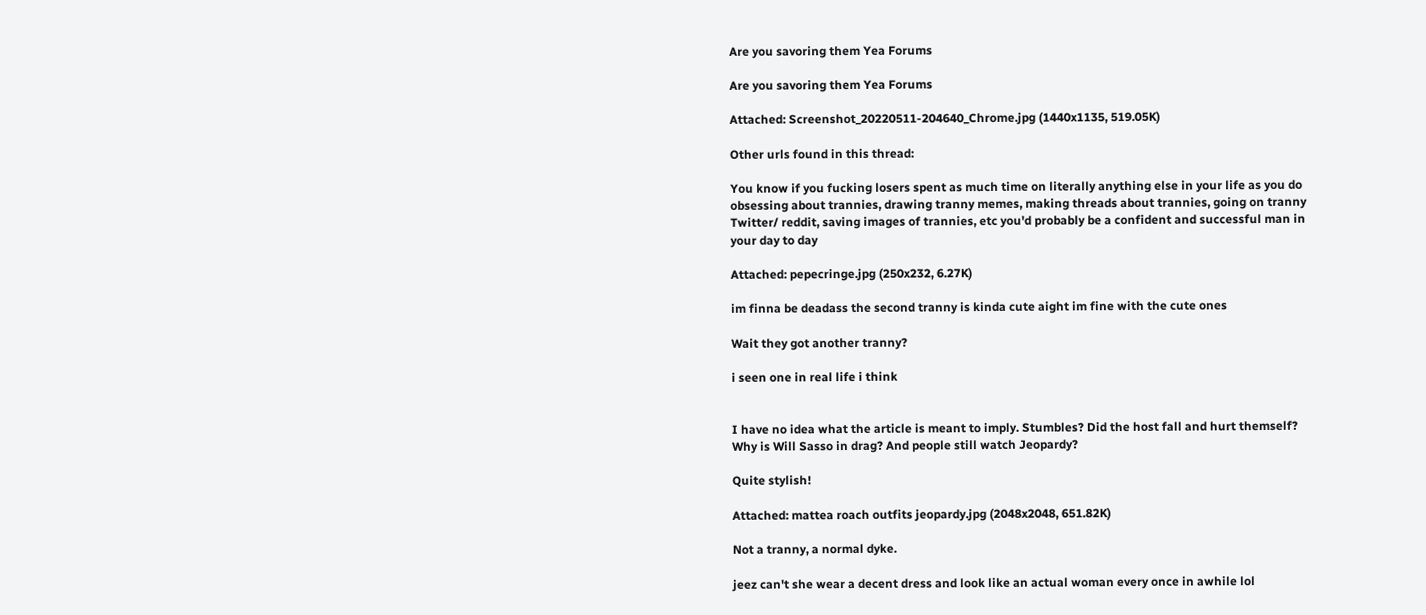Are you savoring them Yea Forums

Are you savoring them Yea Forums

Attached: Screenshot_20220511-204640_Chrome.jpg (1440x1135, 519.05K)

Other urls found in this thread:

You know if you fucking losers spent as much time on literally anything else in your life as you do obsessing about trannies, drawing tranny memes, making threads about trannies, going on tranny Twitter/ reddit, saving images of trannies, etc you'd probably be a confident and successful man in your day to day

Attached: pepecringe.jpg (250x232, 6.27K)

im finna be deadass the second tranny is kinda cute aight im fine with the cute ones

Wait they got another tranny?

i seen one in real life i think


I have no idea what the article is meant to imply. Stumbles? Did the host fall and hurt themself? Why is Will Sasso in drag? And people still watch Jeopardy?

Quite stylish!

Attached: mattea roach outfits jeopardy.jpg (2048x2048, 651.82K)

Not a tranny, a normal dyke.

jeez can't she wear a decent dress and look like an actual woman every once in awhile lol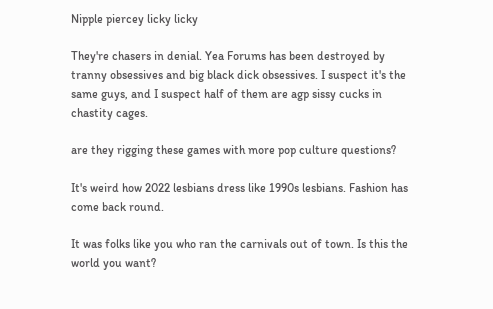Nipple piercey licky licky

They're chasers in denial. Yea Forums has been destroyed by tranny obsessives and big black dick obsessives. I suspect it's the same guys, and I suspect half of them are agp sissy cucks in chastity cages.

are they rigging these games with more pop culture questions?

It's weird how 2022 lesbians dress like 1990s lesbians. Fashion has come back round.

It was folks like you who ran the carnivals out of town. Is this the world you want?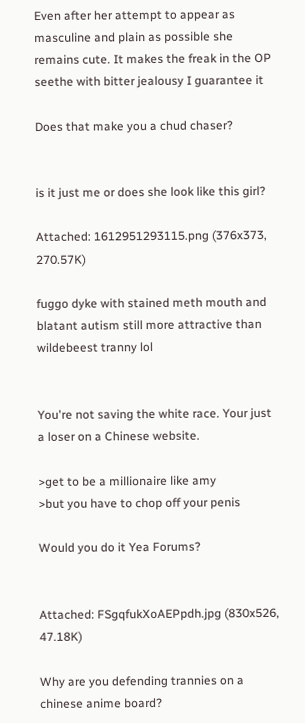Even after her attempt to appear as masculine and plain as possible she remains cute. It makes the freak in the OP seethe with bitter jealousy I guarantee it

Does that make you a chud chaser?


is it just me or does she look like this girl?

Attached: 1612951293115.png (376x373, 270.57K)

fuggo dyke with stained meth mouth and blatant autism still more attractive than wildebeest tranny lol


You're not saving the white race. Your just a loser on a Chinese website.

>get to be a millionaire like amy
>but you have to chop off your penis

Would you do it Yea Forums?


Attached: FSgqfukXoAEPpdh.jpg (830x526, 47.18K)

Why are you defending trannies on a chinese anime board?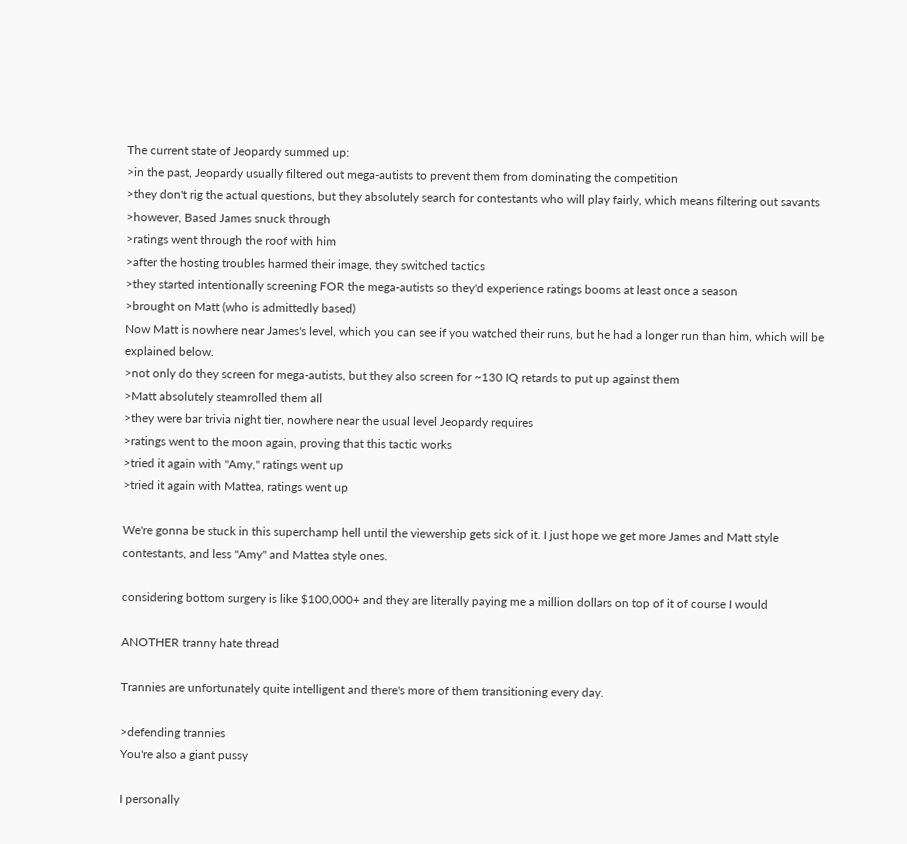The current state of Jeopardy summed up:
>in the past, Jeopardy usually filtered out mega-autists to prevent them from dominating the competition
>they don't rig the actual questions, but they absolutely search for contestants who will play fairly, which means filtering out savants
>however, Based James snuck through
>ratings went through the roof with him
>after the hosting troubles harmed their image, they switched tactics
>they started intentionally screening FOR the mega-autists so they'd experience ratings booms at least once a season
>brought on Matt (who is admittedly based)
Now Matt is nowhere near James's level, which you can see if you watched their runs, but he had a longer run than him, which will be explained below.
>not only do they screen for mega-autists, but they also screen for ~130 IQ retards to put up against them
>Matt absolutely steamrolled them all
>they were bar trivia night tier, nowhere near the usual level Jeopardy requires
>ratings went to the moon again, proving that this tactic works
>tried it again with "Amy," ratings went up
>tried it again with Mattea, ratings went up

We're gonna be stuck in this superchamp hell until the viewership gets sick of it. I just hope we get more James and Matt style contestants, and less "Amy" and Mattea style ones.

considering bottom surgery is like $100,000+ and they are literally paying me a million dollars on top of it of course I would

ANOTHER tranny hate thread

Trannies are unfortunately quite intelligent and there's more of them transitioning every day.

>defending trannies
You're also a giant pussy

I personally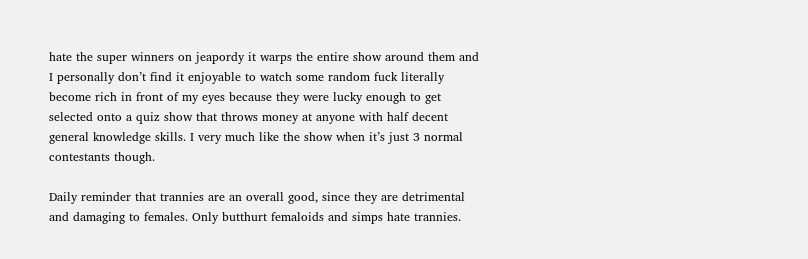hate the super winners on jeapordy it warps the entire show around them and I personally don’t find it enjoyable to watch some random fuck literally become rich in front of my eyes because they were lucky enough to get selected onto a quiz show that throws money at anyone with half decent general knowledge skills. I very much like the show when it’s just 3 normal contestants though.

Daily reminder that trannies are an overall good, since they are detrimental and damaging to females. Only butthurt femaloids and simps hate trannies.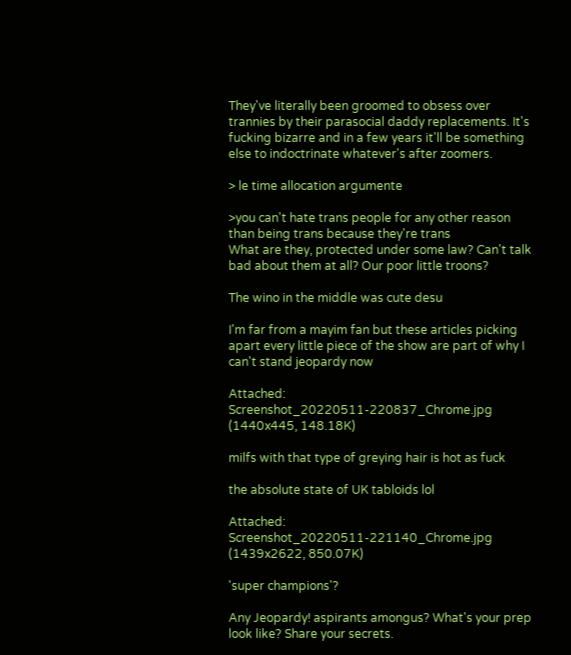They've literally been groomed to obsess over trannies by their parasocial daddy replacements. It's fucking bizarre and in a few years it'll be something else to indoctrinate whatever's after zoomers.

> le time allocation argumente

>you can't hate trans people for any other reason than being trans because they're trans
What are they, protected under some law? Can't talk bad about them at all? Our poor little troons?

The wino in the middle was cute desu

I'm far from a mayim fan but these articles picking apart every little piece of the show are part of why I can't stand jeopardy now

Attached: Screenshot_20220511-220837_Chrome.jpg (1440x445, 148.18K)

milfs with that type of greying hair is hot as fuck

the absolute state of UK tabloids lol

Attached: Screenshot_20220511-221140_Chrome.jpg (1439x2622, 850.07K)

'super champions'?

Any Jeopardy! aspirants amongus? What's your prep look like? Share your secrets.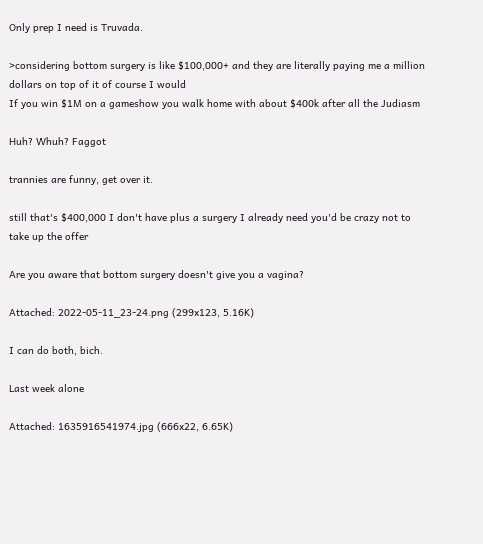Only prep I need is Truvada.

>considering bottom surgery is like $100,000+ and they are literally paying me a million dollars on top of it of course I would
If you win $1M on a gameshow you walk home with about $400k after all the Judiasm

Huh? Whuh? Faggot

trannies are funny, get over it.

still that's $400,000 I don't have plus a surgery I already need you'd be crazy not to take up the offer

Are you aware that bottom surgery doesn't give you a vagina?

Attached: 2022-05-11_23-24.png (299x123, 5.16K)

I can do both, bich.

Last week alone

Attached: 1635916541974.jpg (666x22, 6.65K)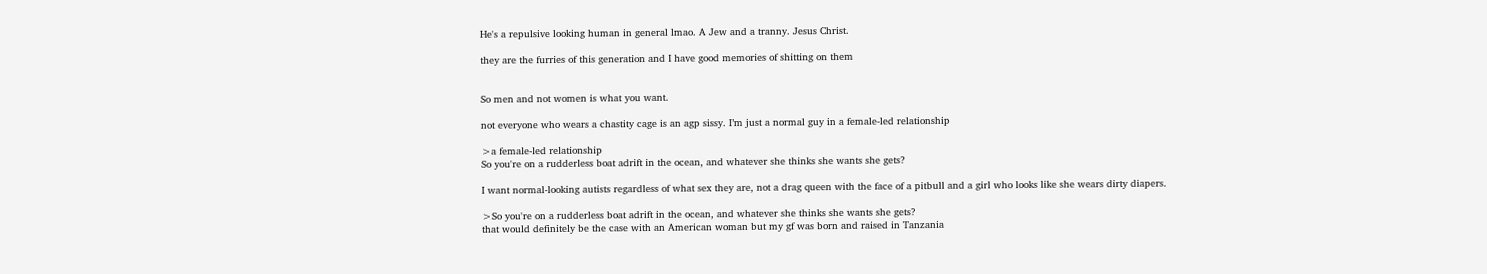He's a repulsive looking human in general lmao. A Jew and a tranny. Jesus Christ.

they are the furries of this generation and I have good memories of shitting on them


So men and not women is what you want.

not everyone who wears a chastity cage is an agp sissy. I’m just a normal guy in a female-led relationship

>a female-led relationship
So you're on a rudderless boat adrift in the ocean, and whatever she thinks she wants she gets?

I want normal-looking autists regardless of what sex they are, not a drag queen with the face of a pitbull and a girl who looks like she wears dirty diapers.

>So you're on a rudderless boat adrift in the ocean, and whatever she thinks she wants she gets?
that would definitely be the case with an American woman but my gf was born and raised in Tanzania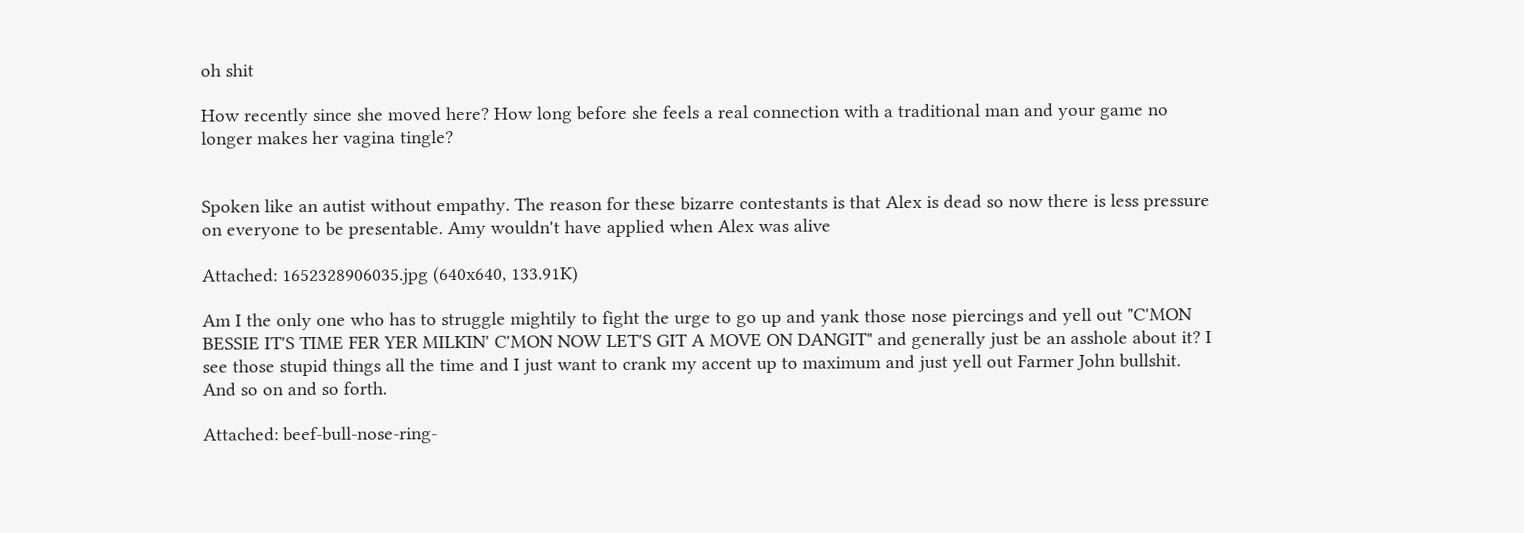oh shit

How recently since she moved here? How long before she feels a real connection with a traditional man and your game no longer makes her vagina tingle?


Spoken like an autist without empathy. The reason for these bizarre contestants is that Alex is dead so now there is less pressure on everyone to be presentable. Amy wouldn't have applied when Alex was alive

Attached: 1652328906035.jpg (640x640, 133.91K)

Am I the only one who has to struggle mightily to fight the urge to go up and yank those nose piercings and yell out "C'MON BESSIE IT'S TIME FER YER MILKIN' C'MON NOW LET'S GIT A MOVE ON DANGIT" and generally just be an asshole about it? I see those stupid things all the time and I just want to crank my accent up to maximum and just yell out Farmer John bullshit.
And so on and so forth.

Attached: beef-bull-nose-ring-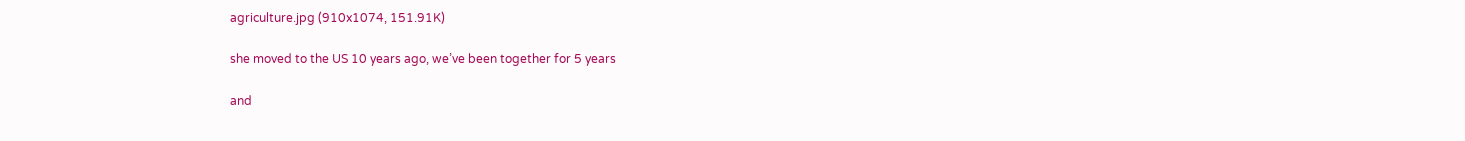agriculture.jpg (910x1074, 151.91K)

she moved to the US 10 years ago, we’ve been together for 5 years

and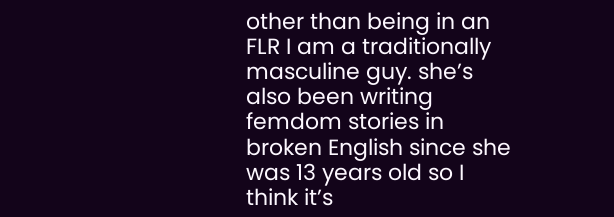other than being in an FLR I am a traditionally masculine guy. she’s also been writing femdom stories in broken English since she was 13 years old so I think it’s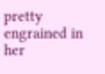pretty engrained in her